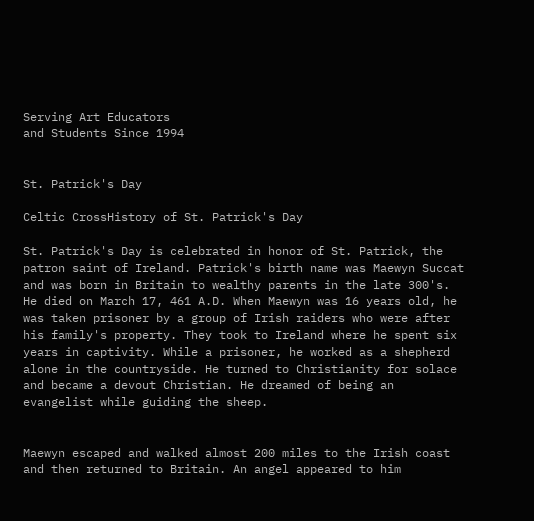Serving Art Educators
and Students Since 1994


St. Patrick's Day

Celtic CrossHistory of St. Patrick's Day

St. Patrick's Day is celebrated in honor of St. Patrick, the patron saint of Ireland. Patrick's birth name was Maewyn Succat and was born in Britain to wealthy parents in the late 300's. He died on March 17, 461 A.D. When Maewyn was 16 years old, he was taken prisoner by a group of Irish raiders who were after his family's property. They took to Ireland where he spent six years in captivity. While a prisoner, he worked as a shepherd alone in the countryside. He turned to Christianity for solace and became a devout Christian. He dreamed of being an evangelist while guiding the sheep.


Maewyn escaped and walked almost 200 miles to the Irish coast and then returned to Britain. An angel appeared to him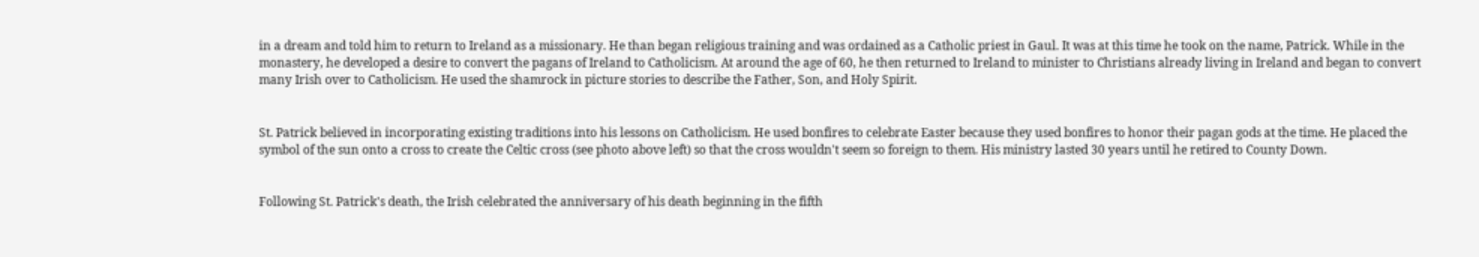in a dream and told him to return to Ireland as a missionary. He than began religious training and was ordained as a Catholic priest in Gaul. It was at this time he took on the name, Patrick. While in the monastery, he developed a desire to convert the pagans of Ireland to Catholicism. At around the age of 60, he then returned to Ireland to minister to Christians already living in Ireland and began to convert many Irish over to Catholicism. He used the shamrock in picture stories to describe the Father, Son, and Holy Spirit.


St. Patrick believed in incorporating existing traditions into his lessons on Catholicism. He used bonfires to celebrate Easter because they used bonfires to honor their pagan gods at the time. He placed the symbol of the sun onto a cross to create the Celtic cross (see photo above left) so that the cross wouldn't seem so foreign to them. His ministry lasted 30 years until he retired to County Down.


Following St. Patrick's death, the Irish celebrated the anniversary of his death beginning in the fifth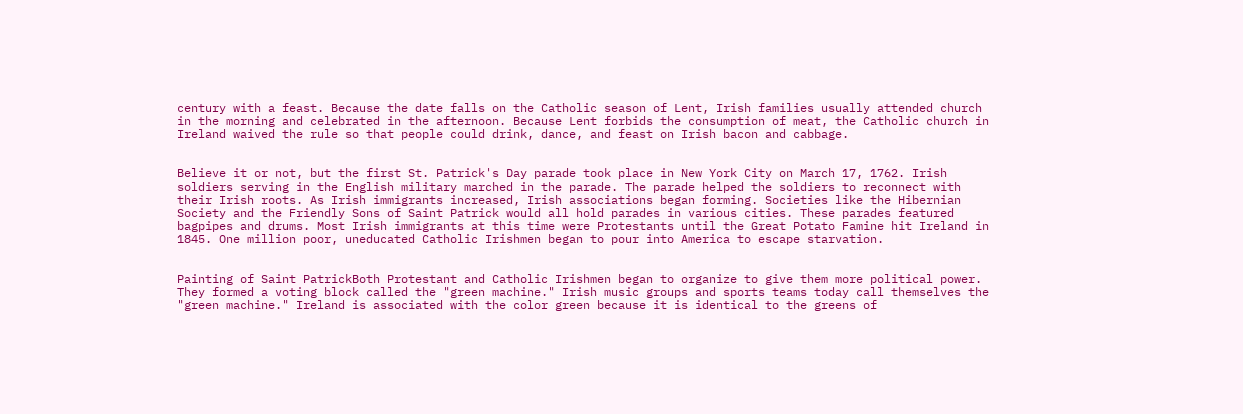century with a feast. Because the date falls on the Catholic season of Lent, Irish families usually attended church in the morning and celebrated in the afternoon. Because Lent forbids the consumption of meat, the Catholic church in Ireland waived the rule so that people could drink, dance, and feast on Irish bacon and cabbage.


Believe it or not, but the first St. Patrick's Day parade took place in New York City on March 17, 1762. Irish soldiers serving in the English military marched in the parade. The parade helped the soldiers to reconnect with their Irish roots. As Irish immigrants increased, Irish associations began forming. Societies like the Hibernian Society and the Friendly Sons of Saint Patrick would all hold parades in various cities. These parades featured bagpipes and drums. Most Irish immigrants at this time were Protestants until the Great Potato Famine hit Ireland in 1845. One million poor, uneducated Catholic Irishmen began to pour into America to escape starvation.


Painting of Saint PatrickBoth Protestant and Catholic Irishmen began to organize to give them more political power. They formed a voting block called the "green machine." Irish music groups and sports teams today call themselves the "green machine." Ireland is associated with the color green because it is identical to the greens of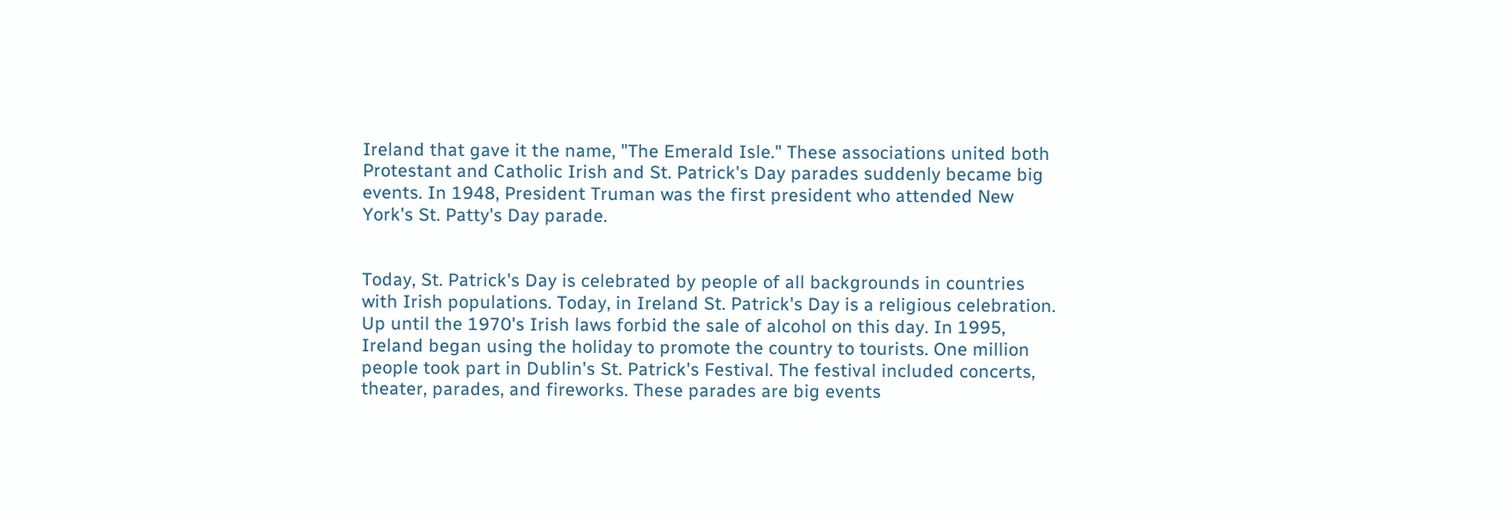Ireland that gave it the name, "The Emerald Isle." These associations united both Protestant and Catholic Irish and St. Patrick's Day parades suddenly became big events. In 1948, President Truman was the first president who attended New York's St. Patty's Day parade.


Today, St. Patrick's Day is celebrated by people of all backgrounds in countries with Irish populations. Today, in Ireland St. Patrick's Day is a religious celebration. Up until the 1970's Irish laws forbid the sale of alcohol on this day. In 1995, Ireland began using the holiday to promote the country to tourists. One million people took part in Dublin's St. Patrick's Festival. The festival included concerts, theater, parades, and fireworks. These parades are big events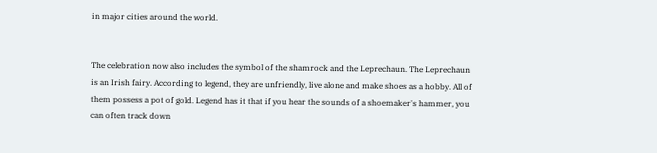in major cities around the world.


The celebration now also includes the symbol of the shamrock and the Leprechaun. The Leprechaun is an Irish fairy. According to legend, they are unfriendly, live alone and make shoes as a hobby. All of them possess a pot of gold. Legend has it that if you hear the sounds of a shoemaker's hammer, you can often track down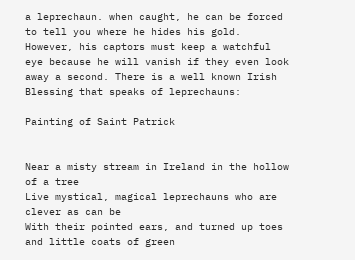a leprechaun. when caught, he can be forced to tell you where he hides his gold. However, his captors must keep a watchful eye because he will vanish if they even look away a second. There is a well known Irish Blessing that speaks of leprechauns:

Painting of Saint Patrick


Near a misty stream in Ireland in the hollow of a tree
Live mystical, magical leprechauns who are clever as can be
With their pointed ears, and turned up toes and little coats of green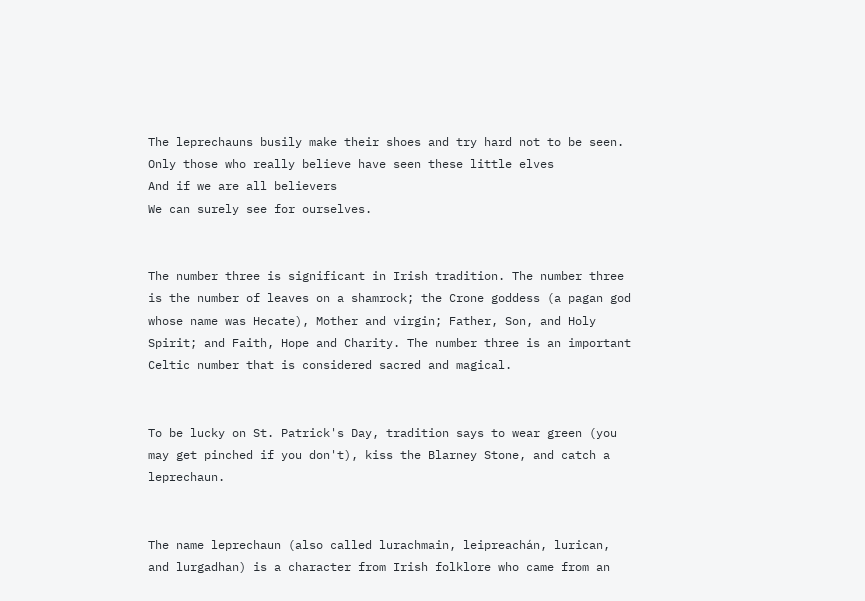The leprechauns busily make their shoes and try hard not to be seen.
Only those who really believe have seen these little elves
And if we are all believers
We can surely see for ourselves.


The number three is significant in Irish tradition. The number three is the number of leaves on a shamrock; the Crone goddess (a pagan god whose name was Hecate), Mother and virgin; Father, Son, and Holy Spirit; and Faith, Hope and Charity. The number three is an important Celtic number that is considered sacred and magical.


To be lucky on St. Patrick's Day, tradition says to wear green (you may get pinched if you don't), kiss the Blarney Stone, and catch a leprechaun.


The name leprechaun (also called lurachmain, leipreachán, lurican, and lurgadhan) is a character from Irish folklore who came from an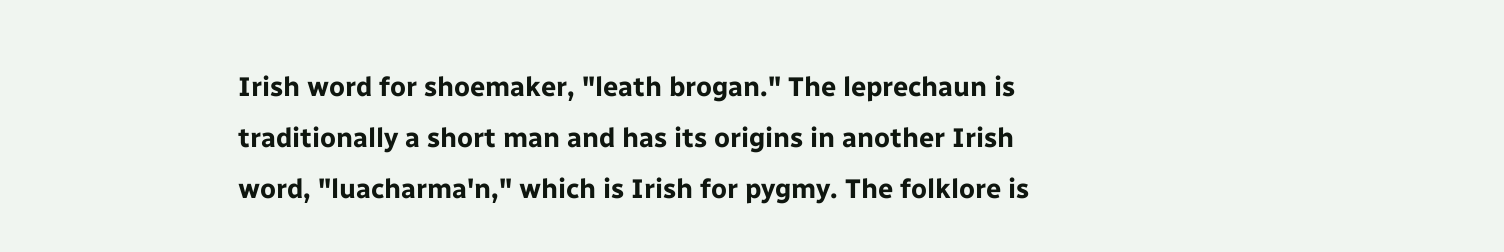Irish word for shoemaker, "leath brogan." The leprechaun is traditionally a short man and has its origins in another Irish word, "luacharma'n," which is Irish for pygmy. The folklore is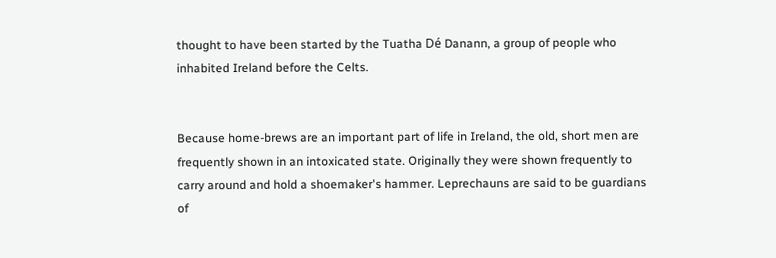thought to have been started by the Tuatha Dé Danann, a group of people who inhabited Ireland before the Celts.


Because home-brews are an important part of life in Ireland, the old, short men are frequently shown in an intoxicated state. Originally they were shown frequently to carry around and hold a shoemaker's hammer. Leprechauns are said to be guardians of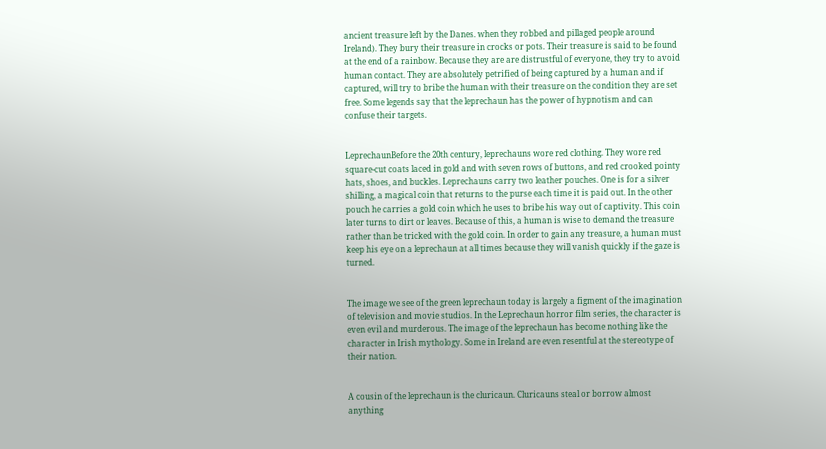ancient treasure left by the Danes. when they robbed and pillaged people around Ireland). They bury their treasure in crocks or pots. Their treasure is said to be found at the end of a rainbow. Because they are are distrustful of everyone, they try to avoid human contact. They are absolutely petrified of being captured by a human and if captured, will try to bribe the human with their treasure on the condition they are set free. Some legends say that the leprechaun has the power of hypnotism and can confuse their targets.


LeprechaunBefore the 20th century, leprechauns wore red clothing. They wore red square-cut coats laced in gold and with seven rows of buttons, and red crooked pointy hats, shoes, and buckles. Leprechauns carry two leather pouches. One is for a silver shilling, a magical coin that returns to the purse each time it is paid out. In the other pouch he carries a gold coin which he uses to bribe his way out of captivity. This coin later turns to dirt or leaves. Because of this, a human is wise to demand the treasure rather than be tricked with the gold coin. In order to gain any treasure, a human must keep his eye on a leprechaun at all times because they will vanish quickly if the gaze is turned.


The image we see of the green leprechaun today is largely a figment of the imagination of television and movie studios. In the Leprechaun horror film series, the character is even evil and murderous. The image of the leprechaun has become nothing like the character in Irish mythology. Some in Ireland are even resentful at the stereotype of their nation.


A cousin of the leprechaun is the cluricaun. Cluricauns steal or borrow almost anything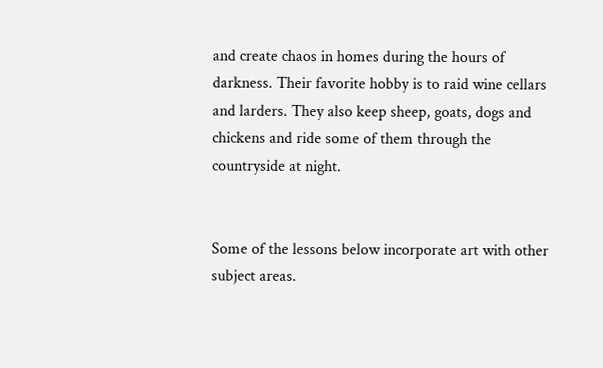and create chaos in homes during the hours of darkness. Their favorite hobby is to raid wine cellars and larders. They also keep sheep, goats, dogs and chickens and ride some of them through the countryside at night.


Some of the lessons below incorporate art with other subject areas.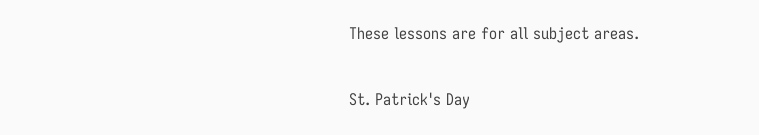These lessons are for all subject areas.

St. Patrick's Day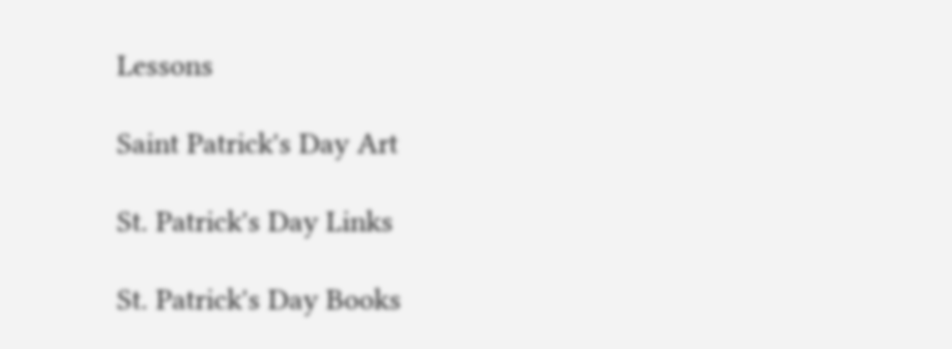Lessons

Saint Patrick's Day Art

St. Patrick's Day Links

St. Patrick's Day Books